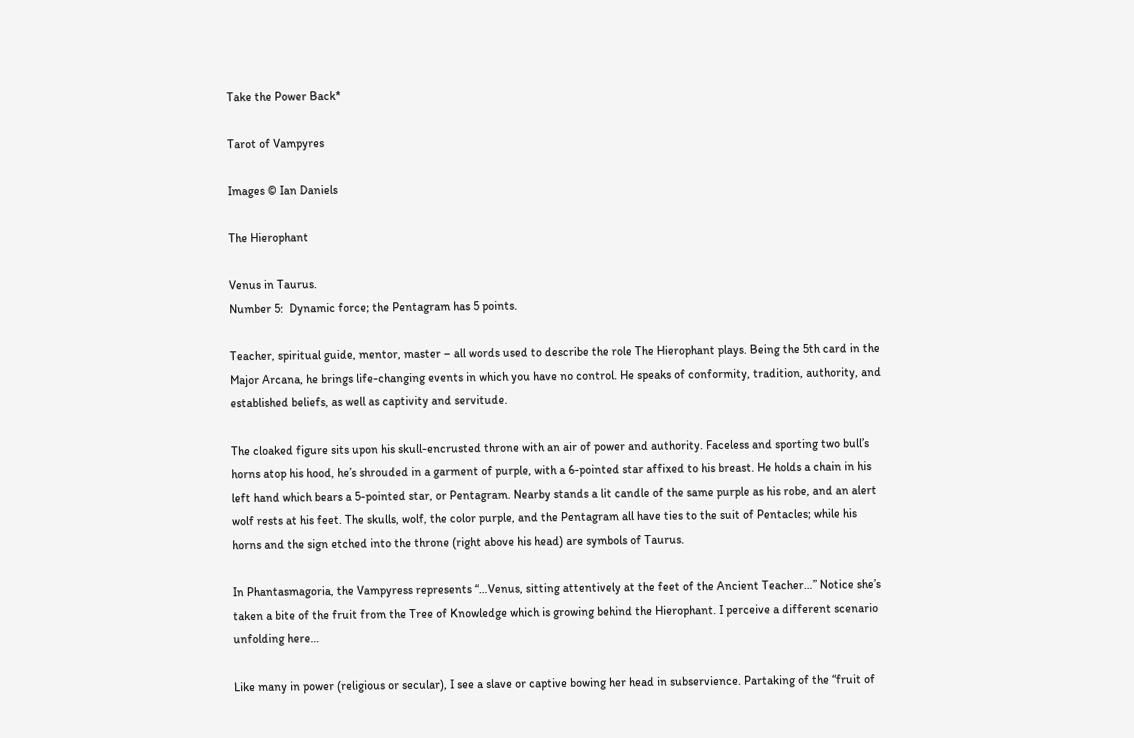Take the Power Back*

Tarot of Vampyres

Images © Ian Daniels

The Hierophant

Venus in Taurus.
Number 5:  Dynamic force; the Pentagram has 5 points.

Teacher, spiritual guide, mentor, master – all words used to describe the role The Hierophant plays. Being the 5th card in the Major Arcana, he brings life-changing events in which you have no control. He speaks of conformity, tradition, authority, and established beliefs, as well as captivity and servitude.

The cloaked figure sits upon his skull-encrusted throne with an air of power and authority. Faceless and sporting two bull’s horns atop his hood, he’s shrouded in a garment of purple, with a 6-pointed star affixed to his breast. He holds a chain in his left hand which bears a 5-pointed star, or Pentagram. Nearby stands a lit candle of the same purple as his robe, and an alert wolf rests at his feet. The skulls, wolf, the color purple, and the Pentagram all have ties to the suit of Pentacles; while his horns and the sign etched into the throne (right above his head) are symbols of Taurus.

In Phantasmagoria, the Vampyress represents “…Venus, sitting attentively at the feet of the Ancient Teacher…” Notice she’s taken a bite of the fruit from the Tree of Knowledge which is growing behind the Hierophant. I perceive a different scenario unfolding here…

Like many in power (religious or secular), I see a slave or captive bowing her head in subservience. Partaking of the “fruit of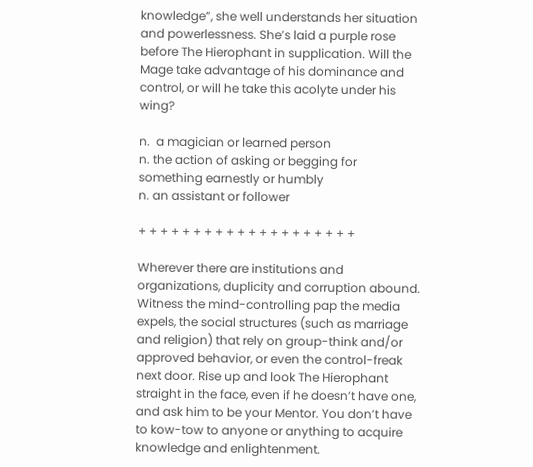knowledge”, she well understands her situation and powerlessness. She’s laid a purple rose before The Hierophant in supplication. Will the Mage take advantage of his dominance and control, or will he take this acolyte under his wing?

n.  a magician or learned person
n. the action of asking or begging for something earnestly or humbly
n. an assistant or follower

+ + + + + + + + + + + + + + + + + + + +

Wherever there are institutions and organizations, duplicity and corruption abound. Witness the mind-controlling pap the media expels, the social structures (such as marriage and religion) that rely on group-think and/or approved behavior, or even the control-freak next door. Rise up and look The Hierophant straight in the face, even if he doesn’t have one, and ask him to be your Mentor. You don’t have to kow-tow to anyone or anything to acquire knowledge and enlightenment.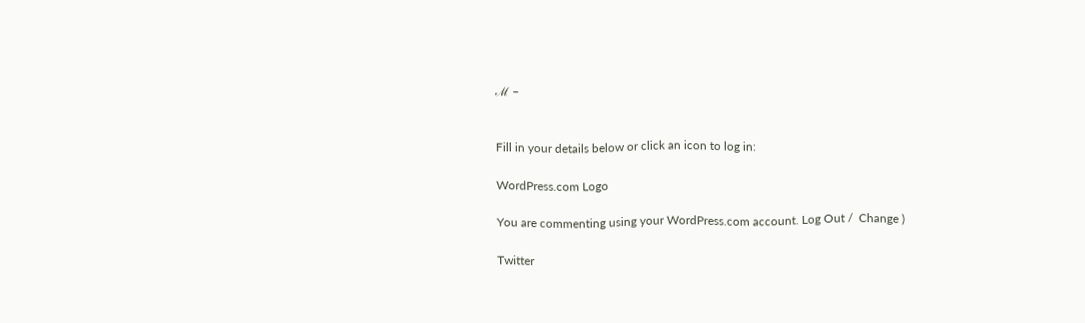ℳ –


Fill in your details below or click an icon to log in:

WordPress.com Logo

You are commenting using your WordPress.com account. Log Out /  Change )

Twitter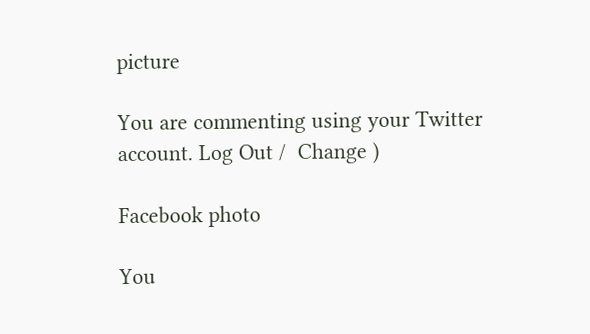picture

You are commenting using your Twitter account. Log Out /  Change )

Facebook photo

You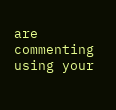are commenting using your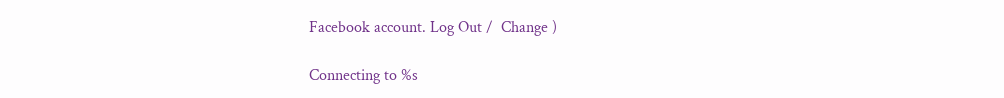Facebook account. Log Out /  Change )

Connecting to %s